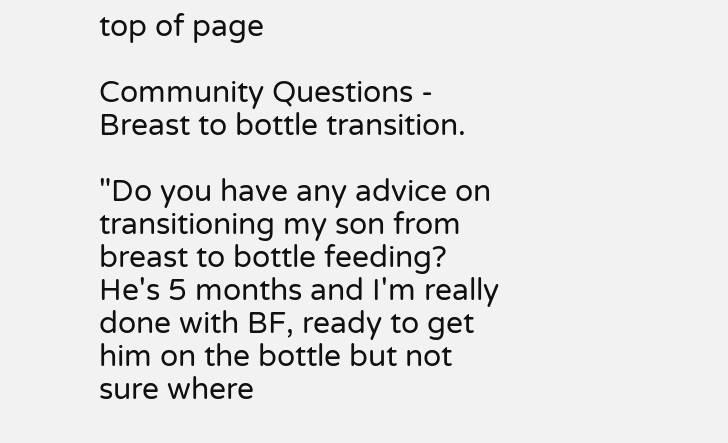top of page

Community Questions - Breast to bottle transition.

"Do you have any advice on transitioning my son from breast to bottle feeding? He's 5 months and I'm really done with BF, ready to get him on the bottle but not sure where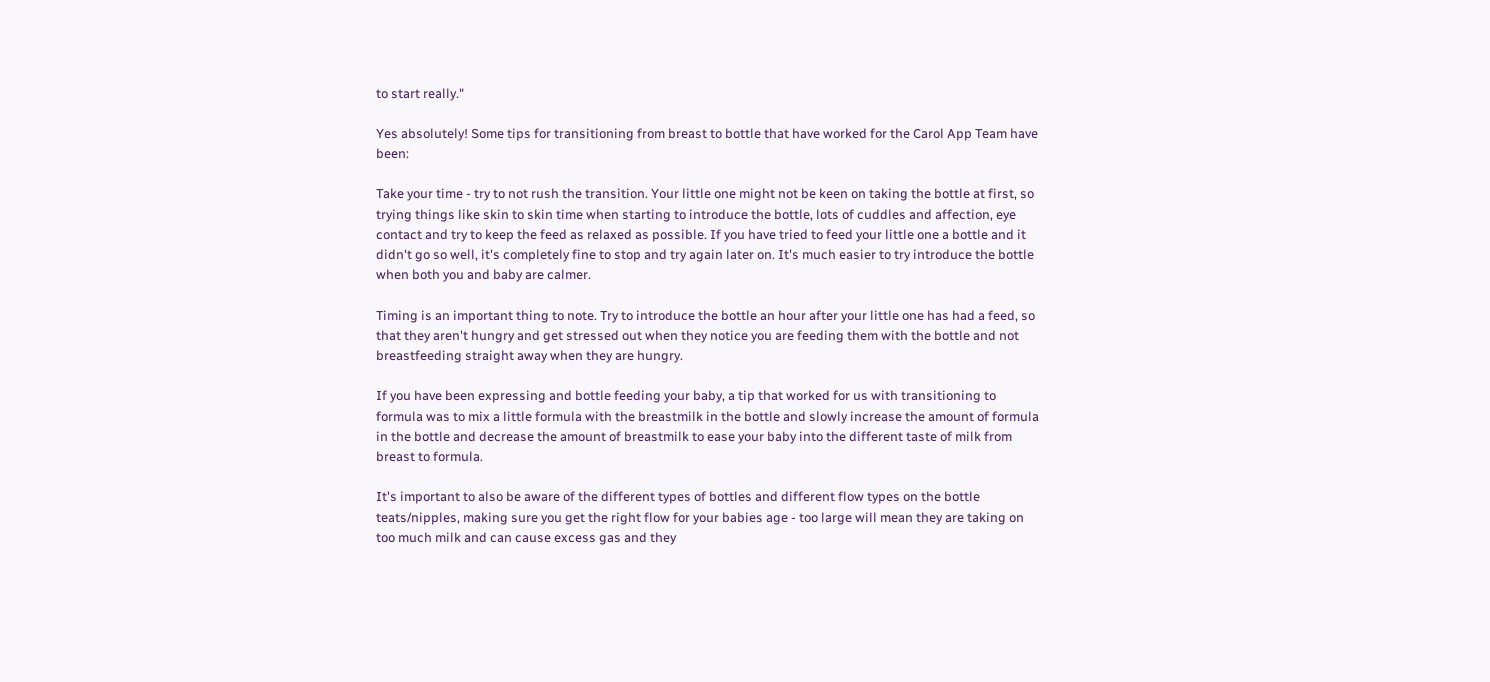to start really."

Yes absolutely! Some tips for transitioning from breast to bottle that have worked for the Carol App Team have been:

Take your time - try to not rush the transition. Your little one might not be keen on taking the bottle at first, so trying things like skin to skin time when starting to introduce the bottle, lots of cuddles and affection, eye contact and try to keep the feed as relaxed as possible. If you have tried to feed your little one a bottle and it didn't go so well, it's completely fine to stop and try again later on. It's much easier to try introduce the bottle when both you and baby are calmer.

Timing is an important thing to note. Try to introduce the bottle an hour after your little one has had a feed, so that they aren't hungry and get stressed out when they notice you are feeding them with the bottle and not breastfeeding straight away when they are hungry.

If you have been expressing and bottle feeding your baby, a tip that worked for us with transitioning to formula was to mix a little formula with the breastmilk in the bottle and slowly increase the amount of formula in the bottle and decrease the amount of breastmilk to ease your baby into the different taste of milk from breast to formula.

It's important to also be aware of the different types of bottles and different flow types on the bottle teats/nipples, making sure you get the right flow for your babies age - too large will mean they are taking on too much milk and can cause excess gas and they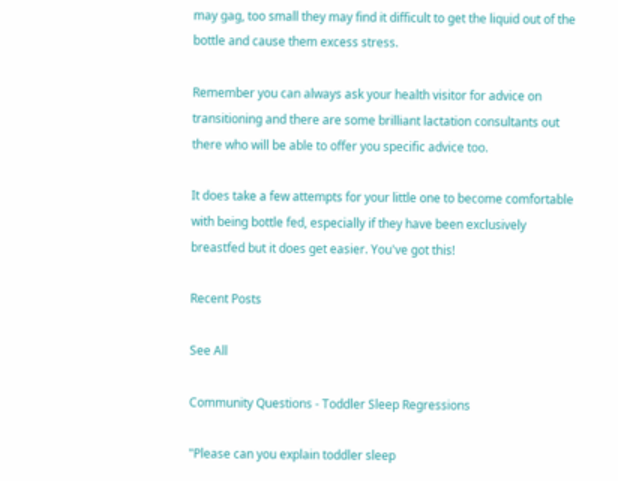may gag, too small they may find it difficult to get the liquid out of the bottle and cause them excess stress.

Remember you can always ask your health visitor for advice on transitioning and there are some brilliant lactation consultants out there who will be able to offer you specific advice too.

It does take a few attempts for your little one to become comfortable with being bottle fed, especially if they have been exclusively breastfed but it does get easier. You've got this!

Recent Posts

See All

Community Questions - Toddler Sleep Regressions

"Please can you explain toddler sleep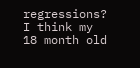regressions? I think my 18 month old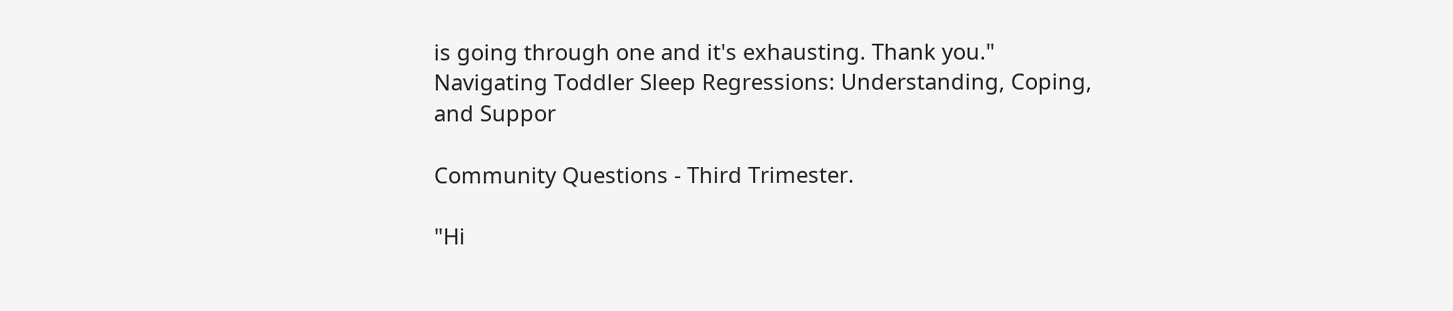is going through one and it's exhausting. Thank you." Navigating Toddler Sleep Regressions: Understanding, Coping, and Suppor

Community Questions - Third Trimester.

"Hi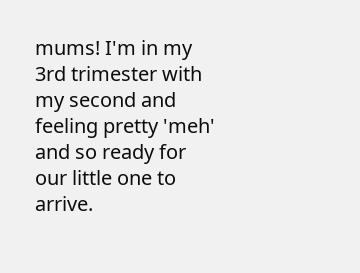mums! I'm in my 3rd trimester with my second and feeling pretty 'meh' and so ready for our little one to arrive.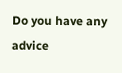Do you have any advice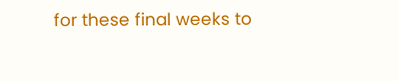for these final weeks to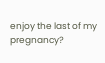enjoy the last of my pregnancy?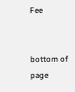Fee


bottom of page